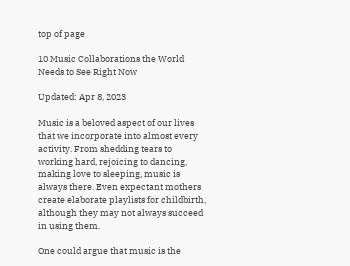top of page

10 Music Collaborations the World Needs to See Right Now

Updated: Apr 8, 2023

Music is a beloved aspect of our lives that we incorporate into almost every activity. From shedding tears to working hard, rejoicing to dancing, making love to sleeping, music is always there. Even expectant mothers create elaborate playlists for childbirth, although they may not always succeed in using them.

One could argue that music is the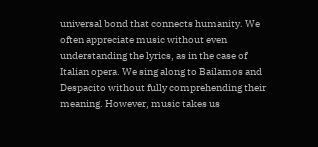universal bond that connects humanity. We often appreciate music without even understanding the lyrics, as in the case of Italian opera. We sing along to Bailamos and Despacito without fully comprehending their meaning. However, music takes us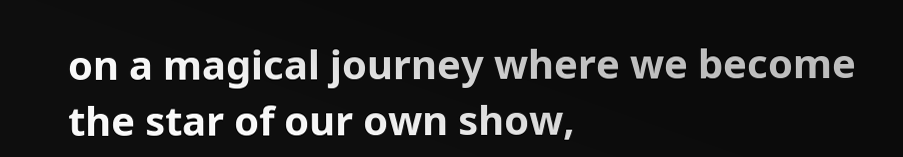on a magical journey where we become the star of our own show,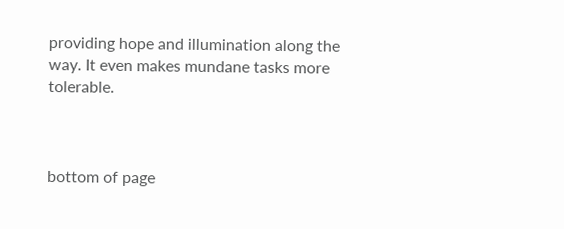providing hope and illumination along the way. It even makes mundane tasks more tolerable.



bottom of page